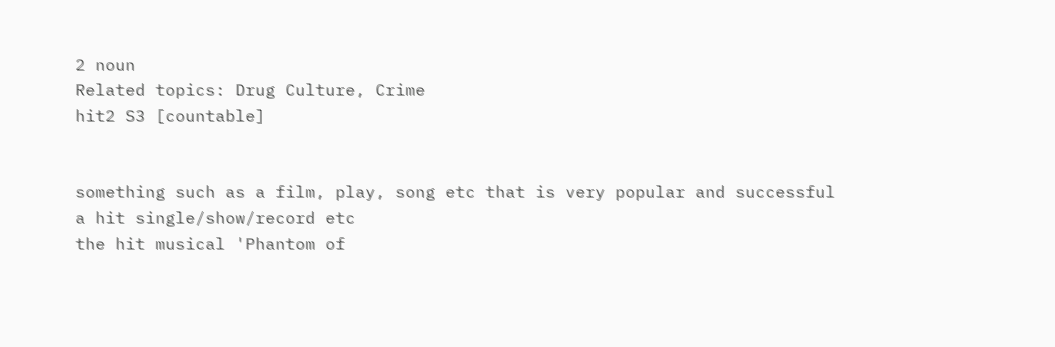2 noun
Related topics: Drug Culture, Crime
hit2 S3 [countable]


something such as a film, play, song etc that is very popular and successful
a hit single/show/record etc
the hit musical 'Phantom of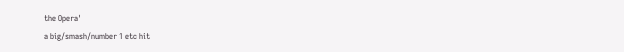the Opera'
a big/smash/number 1 etc hit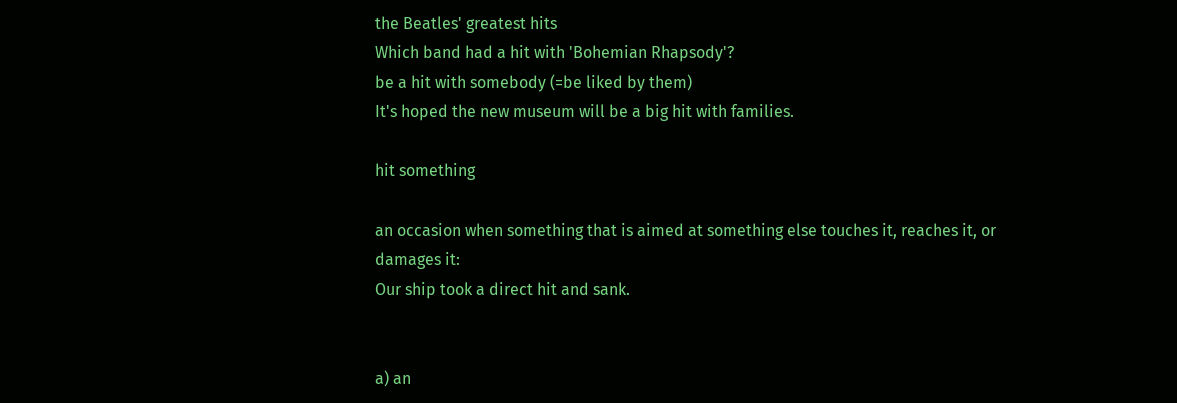the Beatles' greatest hits
Which band had a hit with 'Bohemian Rhapsody'?
be a hit with somebody (=be liked by them)
It's hoped the new museum will be a big hit with families.

hit something

an occasion when something that is aimed at something else touches it, reaches it, or damages it:
Our ship took a direct hit and sank.


a) an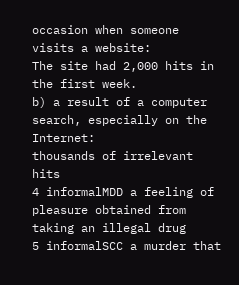occasion when someone visits a website:
The site had 2,000 hits in the first week.
b) a result of a computer search, especially on the Internet:
thousands of irrelevant hits
4 informalMDD a feeling of pleasure obtained from taking an illegal drug
5 informalSCC a murder that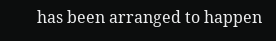has been arranged to happen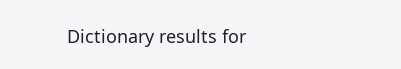Dictionary results for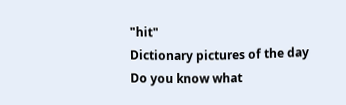"hit"
Dictionary pictures of the day
Do you know what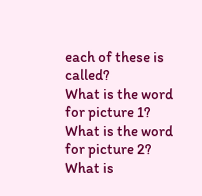each of these is called?
What is the word for picture 1? What is the word for picture 2? What is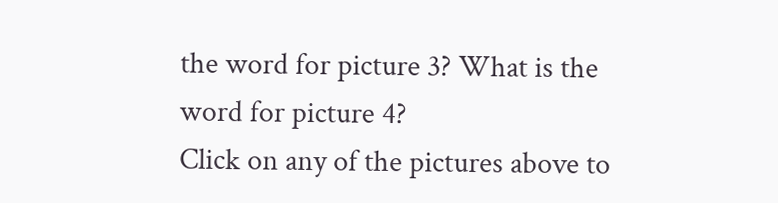the word for picture 3? What is the word for picture 4?
Click on any of the pictures above to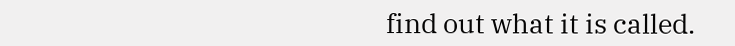find out what it is called.